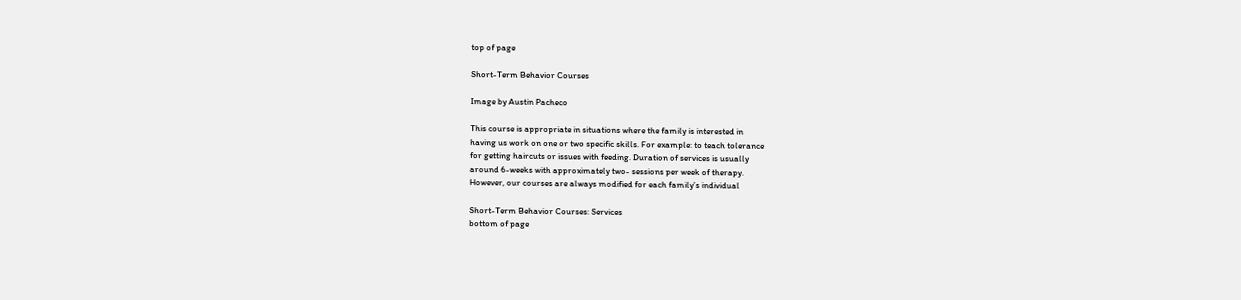top of page

Short-Term Behavior Courses

Image by Austin Pacheco

This course is appropriate in situations where the family is interested in
having us work on one or two specific skills. For example: to teach tolerance
for getting haircuts or issues with feeding. Duration of services is usually
around 6-weeks with approximately two- sessions per week of therapy.
However, our courses are always modified for each family’s individual

Short-Term Behavior Courses: Services
bottom of page